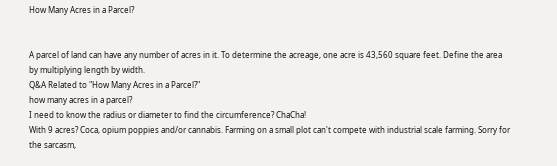How Many Acres in a Parcel?


A parcel of land can have any number of acres in it. To determine the acreage, one acre is 43,560 square feet. Define the area by multiplying length by width.
Q&A Related to "How Many Acres in a Parcel?"
how many acres in a parcel?
I need to know the radius or diameter to find the circumference? ChaCha!
With 9 acres? Coca, opium poppies and/or cannabis. Farming on a small plot can't compete with industrial scale farming. Sorry for the sarcasm,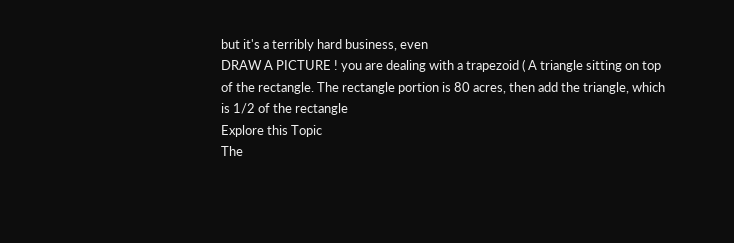but it's a terribly hard business, even
DRAW A PICTURE ! you are dealing with a trapezoid ( A triangle sitting on top of the rectangle. The rectangle portion is 80 acres, then add the triangle, which is 1/2 of the rectangle
Explore this Topic
The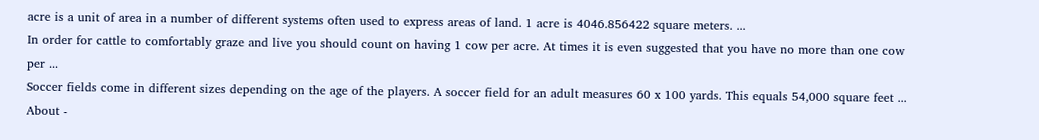acre is a unit of area in a number of different systems often used to express areas of land. 1 acre is 4046.856422 square meters. ...
In order for cattle to comfortably graze and live you should count on having 1 cow per acre. At times it is even suggested that you have no more than one cow per ...
Soccer fields come in different sizes depending on the age of the players. A soccer field for an adult measures 60 x 100 yards. This equals 54,000 square feet ...
About -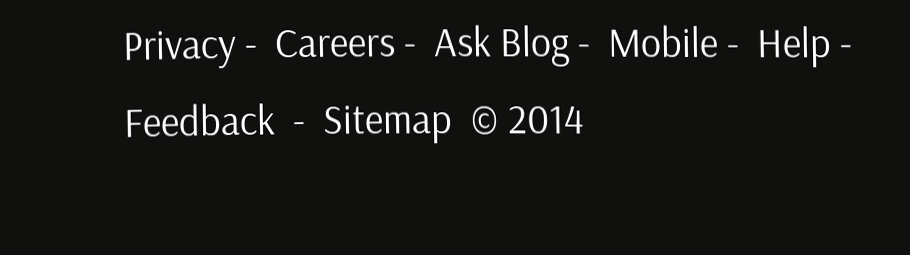Privacy -  Careers -  Ask Blog -  Mobile -  Help -  Feedback  -  Sitemap  © 2014